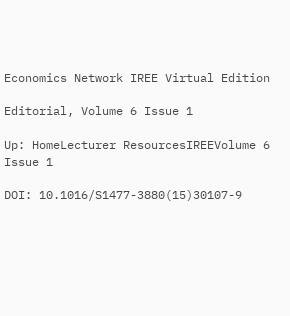Economics Network IREE Virtual Edition

Editorial, Volume 6 Issue 1

Up: HomeLecturer ResourcesIREEVolume 6 Issue 1

DOI: 10.1016/S1477-3880(15)30107-9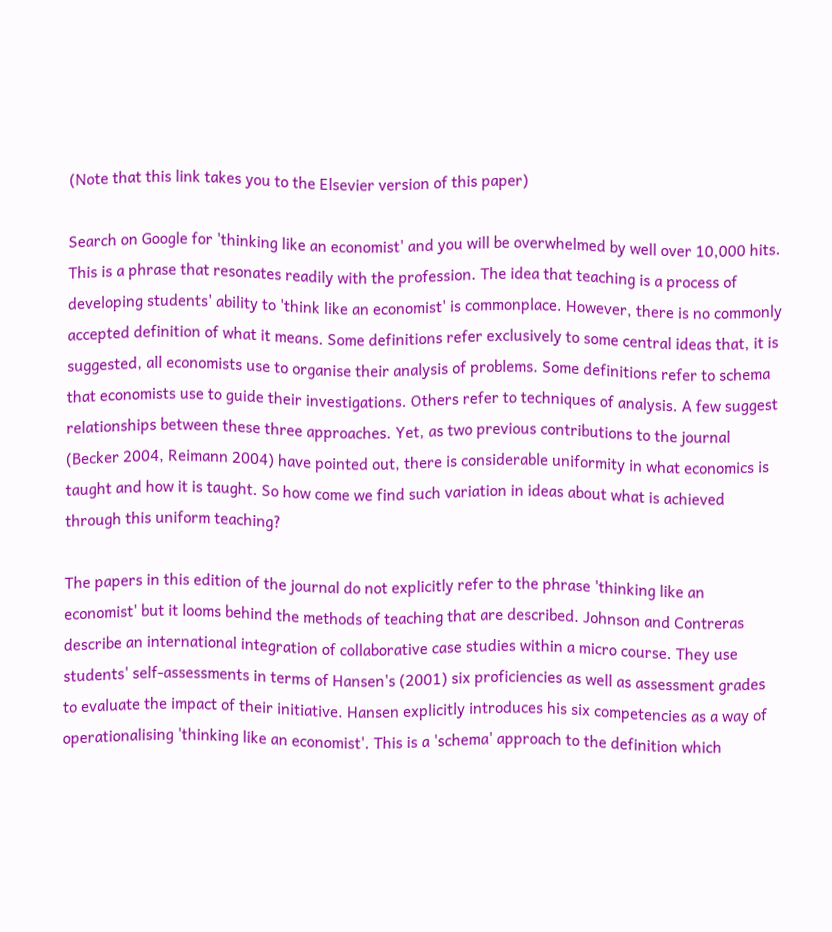(Note that this link takes you to the Elsevier version of this paper)

Search on Google for 'thinking like an economist' and you will be overwhelmed by well over 10,000 hits. This is a phrase that resonates readily with the profession. The idea that teaching is a process of developing students' ability to 'think like an economist' is commonplace. However, there is no commonly accepted definition of what it means. Some definitions refer exclusively to some central ideas that, it is suggested, all economists use to organise their analysis of problems. Some definitions refer to schema that economists use to guide their investigations. Others refer to techniques of analysis. A few suggest relationships between these three approaches. Yet, as two previous contributions to the journal (Becker 2004, Reimann 2004) have pointed out, there is considerable uniformity in what economics is taught and how it is taught. So how come we find such variation in ideas about what is achieved through this uniform teaching?

The papers in this edition of the journal do not explicitly refer to the phrase 'thinking like an economist' but it looms behind the methods of teaching that are described. Johnson and Contreras describe an international integration of collaborative case studies within a micro course. They use students' self-assessments in terms of Hansen's (2001) six proficiencies as well as assessment grades to evaluate the impact of their initiative. Hansen explicitly introduces his six competencies as a way of operationalising 'thinking like an economist'. This is a 'schema' approach to the definition which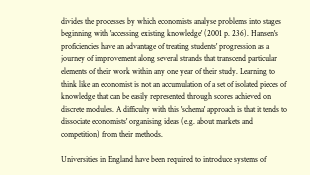divides the processes by which economists analyse problems into stages beginning with 'accessing existing knowledge' (2001 p. 236). Hansen's proficiencies have an advantage of treating students' progression as a journey of improvement along several strands that transcend particular elements of their work within any one year of their study. Learning to think like an economist is not an accumulation of a set of isolated pieces of knowledge that can be easily represented through scores achieved on discrete modules. A difficulty with this 'schema' approach is that it tends to dissociate economists' organising ideas (e.g. about markets and competition) from their methods.

Universities in England have been required to introduce systems of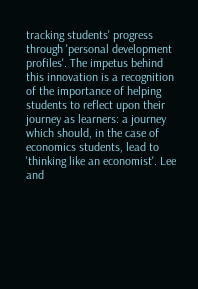tracking students' progress through 'personal development profiles'. The impetus behind this innovation is a recognition of the importance of helping students to reflect upon their journey as learners: a journey which should, in the case of economics students, lead to 'thinking like an economist'. Lee and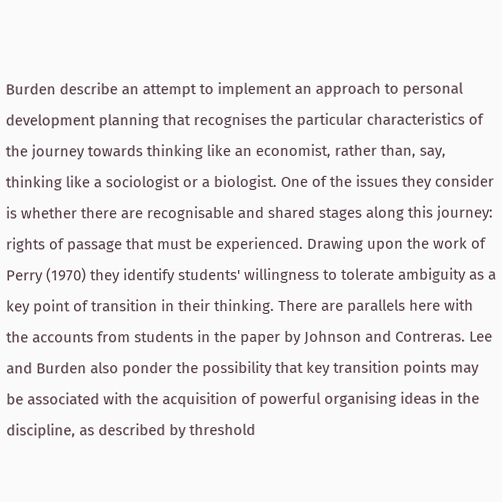Burden describe an attempt to implement an approach to personal development planning that recognises the particular characteristics of the journey towards thinking like an economist, rather than, say, thinking like a sociologist or a biologist. One of the issues they consider is whether there are recognisable and shared stages along this journey: rights of passage that must be experienced. Drawing upon the work of Perry (1970) they identify students' willingness to tolerate ambiguity as a key point of transition in their thinking. There are parallels here with the accounts from students in the paper by Johnson and Contreras. Lee and Burden also ponder the possibility that key transition points may be associated with the acquisition of powerful organising ideas in the discipline, as described by threshold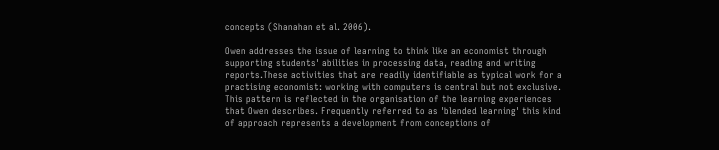concepts (Shanahan et al. 2006).

Owen addresses the issue of learning to think like an economist through supporting students' abilities in processing data, reading and writing reports.These activities that are readily identifiable as typical work for a practising economist: working with computers is central but not exclusive. This pattern is reflected in the organisation of the learning experiences that Owen describes. Frequently referred to as 'blended learning' this kind of approach represents a development from conceptions of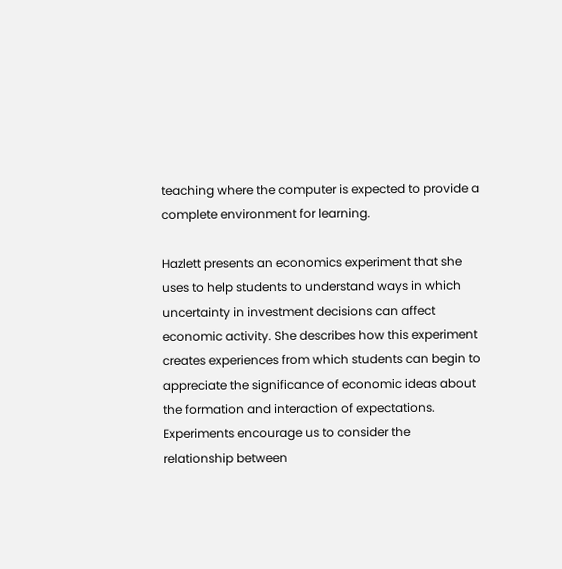teaching where the computer is expected to provide a complete environment for learning.

Hazlett presents an economics experiment that she uses to help students to understand ways in which uncertainty in investment decisions can affect economic activity. She describes how this experiment creates experiences from which students can begin to appreciate the significance of economic ideas about the formation and interaction of expectations. Experiments encourage us to consider the relationship between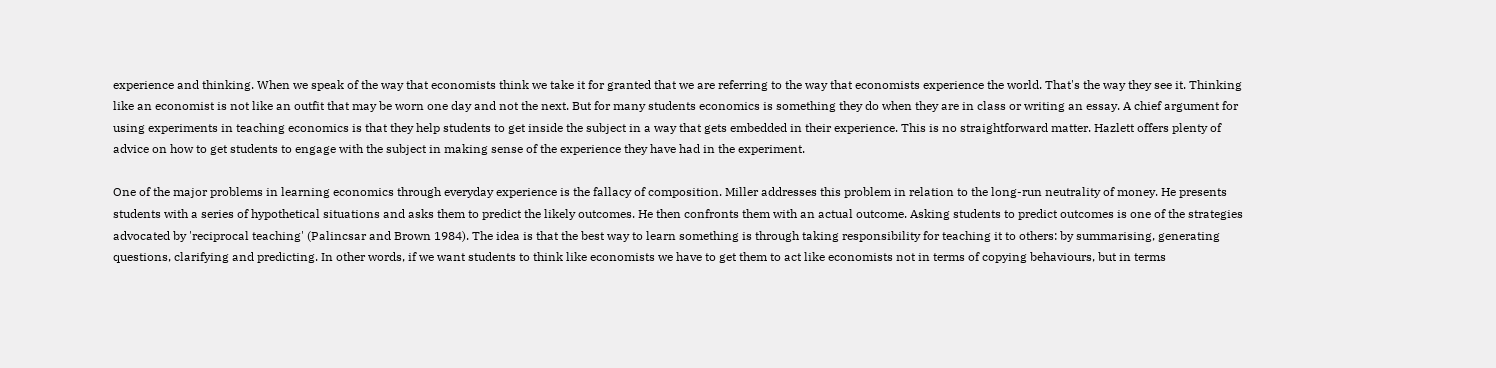experience and thinking. When we speak of the way that economists think we take it for granted that we are referring to the way that economists experience the world. That's the way they see it. Thinking like an economist is not like an outfit that may be worn one day and not the next. But for many students economics is something they do when they are in class or writing an essay. A chief argument for using experiments in teaching economics is that they help students to get inside the subject in a way that gets embedded in their experience. This is no straightforward matter. Hazlett offers plenty of advice on how to get students to engage with the subject in making sense of the experience they have had in the experiment.

One of the major problems in learning economics through everyday experience is the fallacy of composition. Miller addresses this problem in relation to the long-run neutrality of money. He presents students with a series of hypothetical situations and asks them to predict the likely outcomes. He then confronts them with an actual outcome. Asking students to predict outcomes is one of the strategies advocated by 'reciprocal teaching' (Palincsar and Brown 1984). The idea is that the best way to learn something is through taking responsibility for teaching it to others: by summarising, generating questions, clarifying and predicting. In other words, if we want students to think like economists we have to get them to act like economists not in terms of copying behaviours, but in terms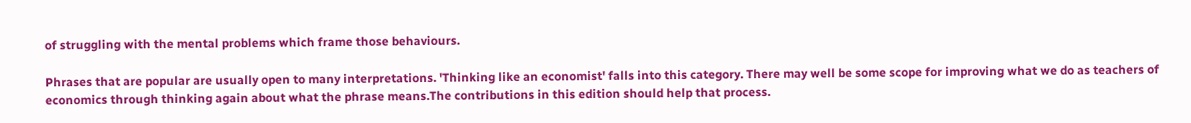of struggling with the mental problems which frame those behaviours.

Phrases that are popular are usually open to many interpretations. 'Thinking like an economist' falls into this category. There may well be some scope for improving what we do as teachers of economics through thinking again about what the phrase means.The contributions in this edition should help that process.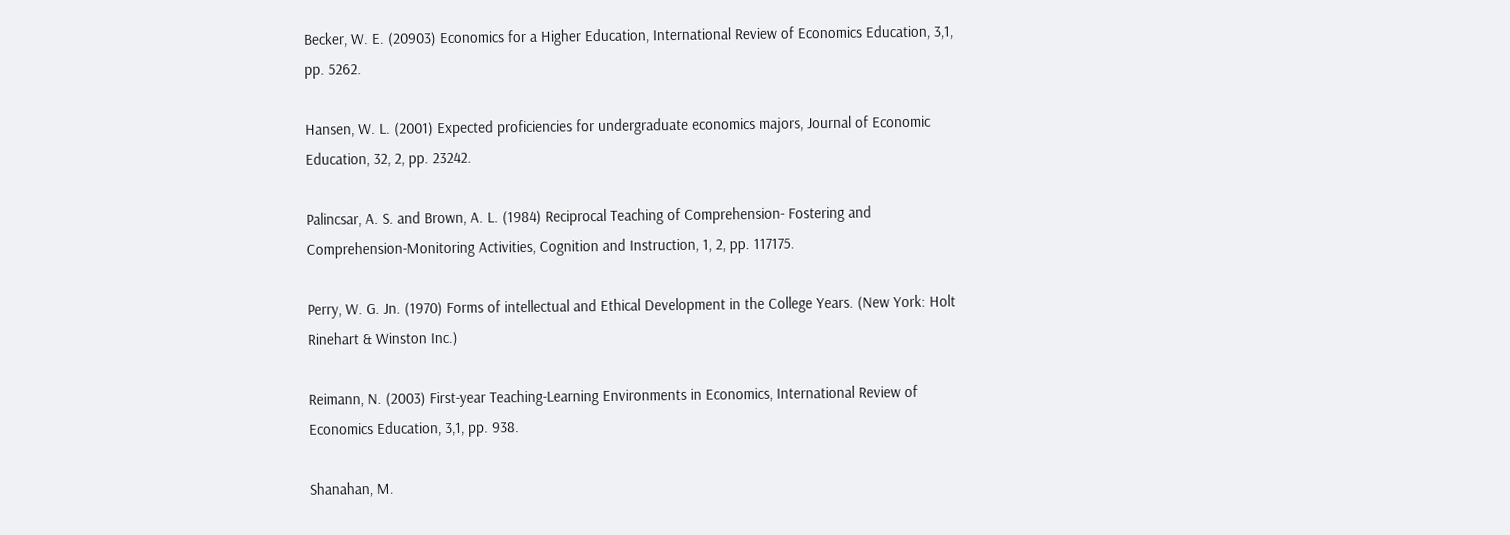Becker, W. E. (20903) Economics for a Higher Education, International Review of Economics Education, 3,1, pp. 5262.

Hansen, W. L. (2001) Expected proficiencies for undergraduate economics majors, Journal of Economic Education, 32, 2, pp. 23242.

Palincsar, A. S. and Brown, A. L. (1984) Reciprocal Teaching of Comprehension- Fostering and Comprehension-Monitoring Activities, Cognition and Instruction, 1, 2, pp. 117175.

Perry, W. G. Jn. (1970) Forms of intellectual and Ethical Development in the College Years. (New York: Holt Rinehart & Winston Inc.)

Reimann, N. (2003) First-year Teaching-Learning Environments in Economics, International Review of Economics Education, 3,1, pp. 938.

Shanahan, M.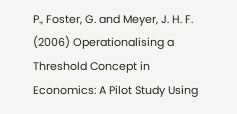P., Foster, G. and Meyer, J. H. F. (2006) Operationalising a Threshold Concept in Economics: A Pilot Study Using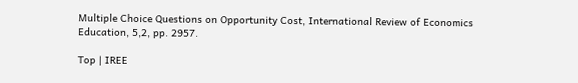Multiple Choice Questions on Opportunity Cost, International Review of Economics Education, 5,2, pp. 2957.

Top | IREE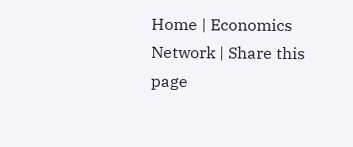Home | Economics Network | Share this page